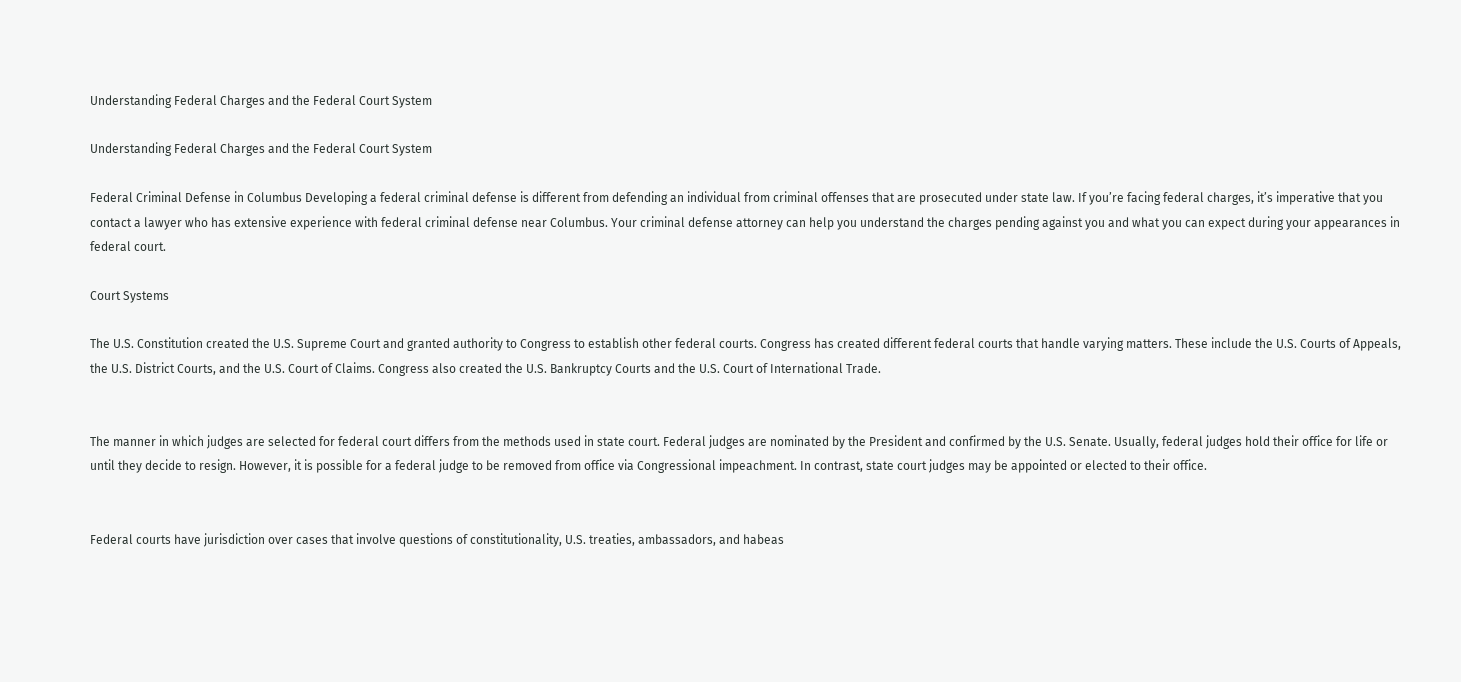Understanding Federal Charges and the Federal Court System

Understanding Federal Charges and the Federal Court System

Federal Criminal Defense in Columbus Developing a federal criminal defense is different from defending an individual from criminal offenses that are prosecuted under state law. If you’re facing federal charges, it’s imperative that you contact a lawyer who has extensive experience with federal criminal defense near Columbus. Your criminal defense attorney can help you understand the charges pending against you and what you can expect during your appearances in federal court.

Court Systems

The U.S. Constitution created the U.S. Supreme Court and granted authority to Congress to establish other federal courts. Congress has created different federal courts that handle varying matters. These include the U.S. Courts of Appeals, the U.S. District Courts, and the U.S. Court of Claims. Congress also created the U.S. Bankruptcy Courts and the U.S. Court of International Trade.


The manner in which judges are selected for federal court differs from the methods used in state court. Federal judges are nominated by the President and confirmed by the U.S. Senate. Usually, federal judges hold their office for life or until they decide to resign. However, it is possible for a federal judge to be removed from office via Congressional impeachment. In contrast, state court judges may be appointed or elected to their office.


Federal courts have jurisdiction over cases that involve questions of constitutionality, U.S. treaties, ambassadors, and habeas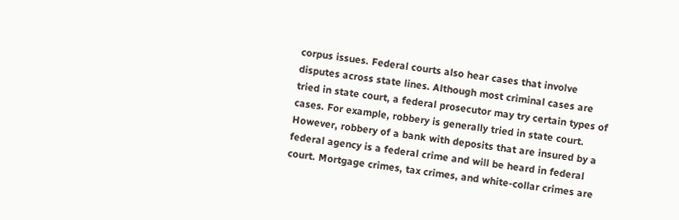corpus issues. Federal courts also hear cases that involve disputes across state lines. Although most criminal cases are tried in state court, a federal prosecutor may try certain types of cases. For example, robbery is generally tried in state court. However, robbery of a bank with deposits that are insured by a federal agency is a federal crime and will be heard in federal court. Mortgage crimes, tax crimes, and white-collar crimes are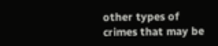other types of crimes that may be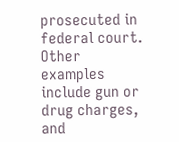prosecuted in federal court. Other examples include gun or drug charges, and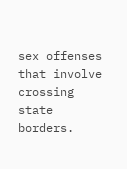sex offenses that involve crossing state borders.